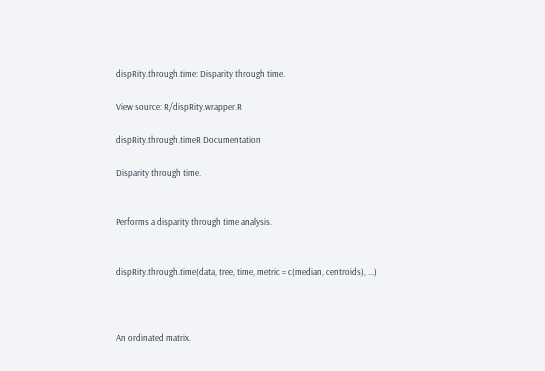dispRity.through.time: Disparity through time.

View source: R/dispRity.wrapper.R

dispRity.through.timeR Documentation

Disparity through time.


Performs a disparity through time analysis.


dispRity.through.time(data, tree, time, metric = c(median, centroids), ...)



An ordinated matrix.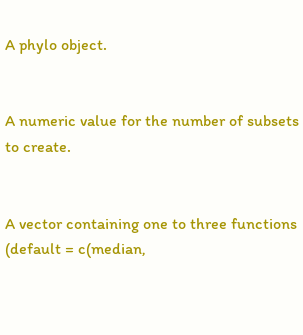A phylo object.


A numeric value for the number of subsets to create.


A vector containing one to three functions (default = c(median,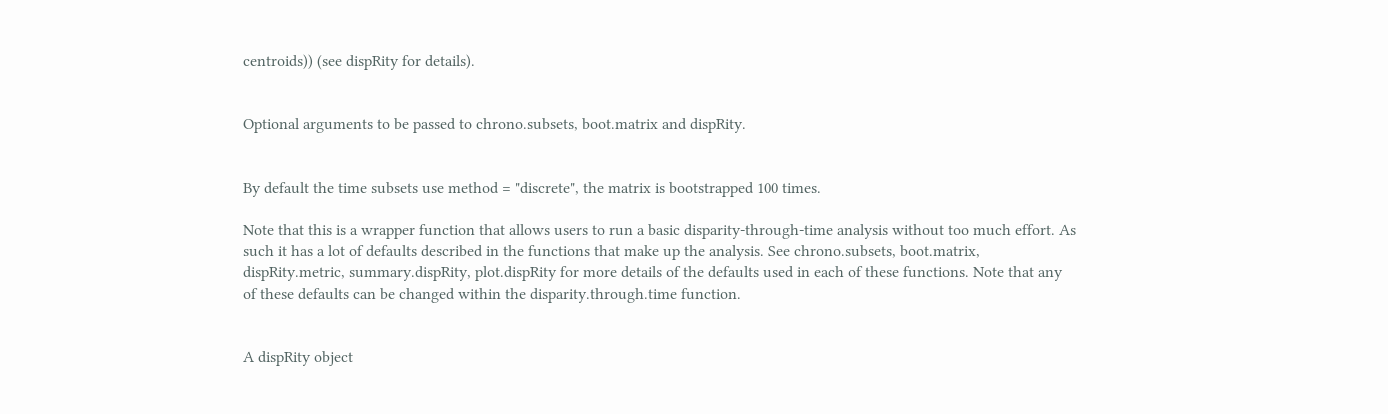centroids)) (see dispRity for details).


Optional arguments to be passed to chrono.subsets, boot.matrix and dispRity.


By default the time subsets use method = "discrete", the matrix is bootstrapped 100 times.

Note that this is a wrapper function that allows users to run a basic disparity-through-time analysis without too much effort. As such it has a lot of defaults described in the functions that make up the analysis. See chrono.subsets, boot.matrix, dispRity.metric, summary.dispRity, plot.dispRity for more details of the defaults used in each of these functions. Note that any of these defaults can be changed within the disparity.through.time function.


A dispRity object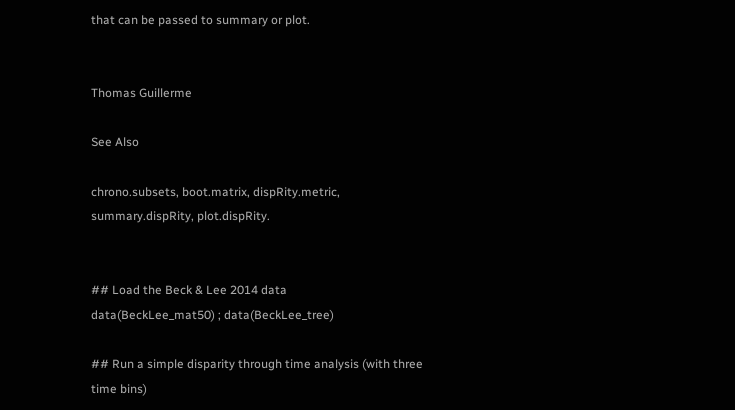that can be passed to summary or plot.


Thomas Guillerme

See Also

chrono.subsets, boot.matrix, dispRity.metric, summary.dispRity, plot.dispRity.


## Load the Beck & Lee 2014 data
data(BeckLee_mat50) ; data(BeckLee_tree)

## Run a simple disparity through time analysis (with three time bins)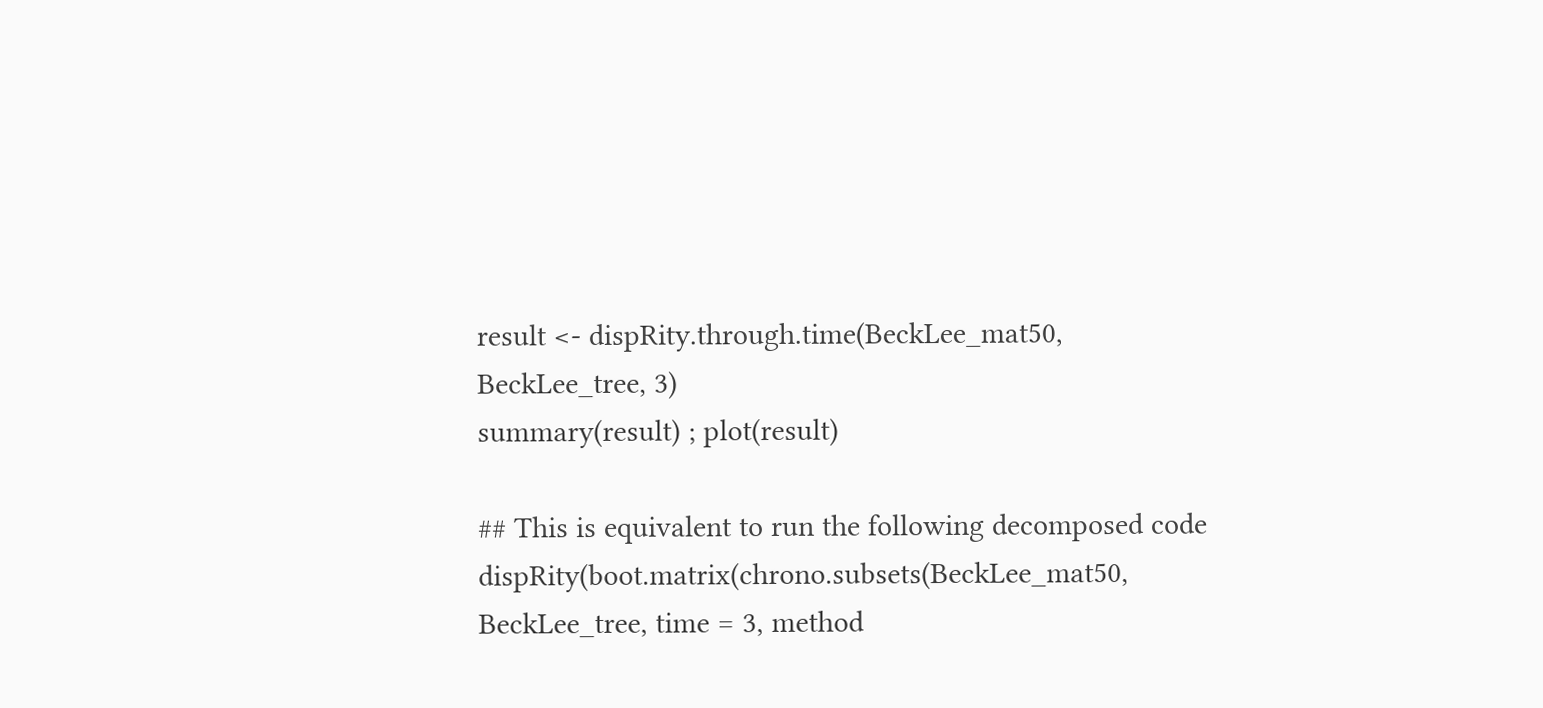result <- dispRity.through.time(BeckLee_mat50, BeckLee_tree, 3)
summary(result) ; plot(result)

## This is equivalent to run the following decomposed code
dispRity(boot.matrix(chrono.subsets(BeckLee_mat50, BeckLee_tree, time = 3, method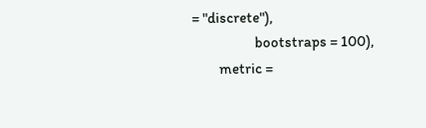= "discrete"),
                     bootstraps = 100),
         metric =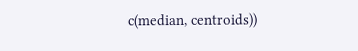c(median, centroids))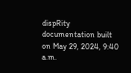dispRity documentation built on May 29, 2024, 9:40 a.m.